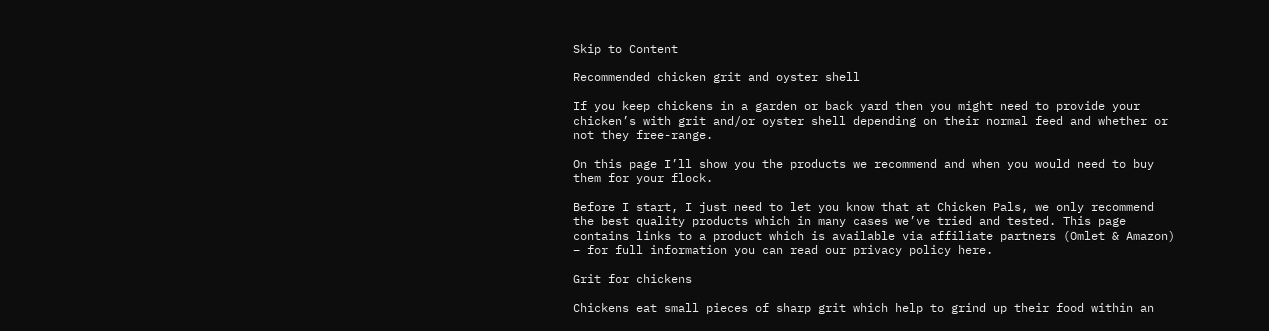Skip to Content

Recommended chicken grit and oyster shell

If you keep chickens in a garden or back yard then you might need to provide your chicken’s with grit and/or oyster shell depending on their normal feed and whether or not they free-range.

On this page I’ll show you the products we recommend and when you would need to buy them for your flock.

Before I start, I just need to let you know that at Chicken Pals, we only recommend the best quality products which in many cases we’ve tried and tested. This page contains links to a product which is available via affiliate partners (Omlet & Amazon) – for full information you can read our privacy policy here.

Grit for chickens

Chickens eat small pieces of sharp grit which help to grind up their food within an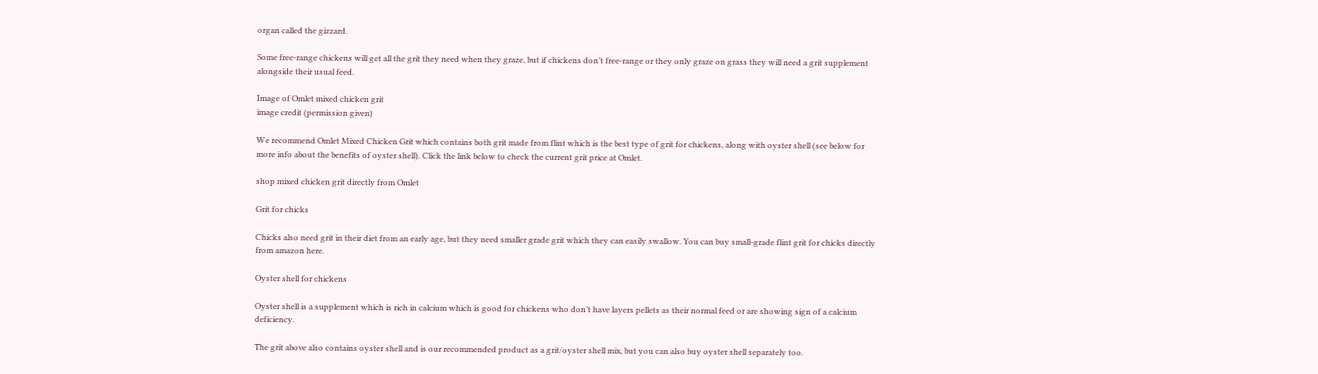organ called the gizzard.

Some free-range chickens will get all the grit they need when they graze, but if chickens don’t free-range or they only graze on grass they will need a grit supplement alongside their usual feed.

Image of Omlet mixed chicken grit
image credit (permission given)

We recommend Omlet Mixed Chicken Grit which contains both grit made from flint which is the best type of grit for chickens, along with oyster shell (see below for more info about the benefits of oyster shell). Click the link below to check the current grit price at Omlet.

shop mixed chicken grit directly from Omlet

Grit for chicks

Chicks also need grit in their diet from an early age, but they need smaller grade grit which they can easily swallow. You can buy small-grade flint grit for chicks directly from amazon here.

Oyster shell for chickens

Oyster shell is a supplement which is rich in calcium which is good for chickens who don’t have layers pellets as their normal feed or are showing sign of a calcium deficiency.

The grit above also contains oyster shell and is our recommended product as a grit/oyster shell mix, but you can also buy oyster shell separately too.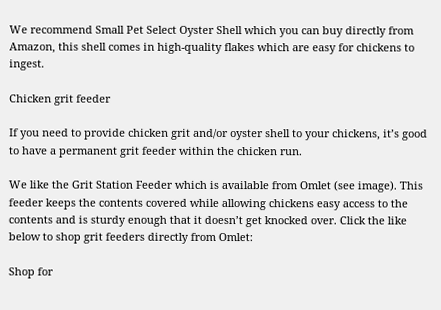We recommend Small Pet Select Oyster Shell which you can buy directly from Amazon, this shell comes in high-quality flakes which are easy for chickens to ingest.

Chicken grit feeder

If you need to provide chicken grit and/or oyster shell to your chickens, it’s good to have a permanent grit feeder within the chicken run.

We like the Grit Station Feeder which is available from Omlet (see image). This feeder keeps the contents covered while allowing chickens easy access to the contents and is sturdy enough that it doesn’t get knocked over. Click the like below to shop grit feeders directly from Omlet:

Shop for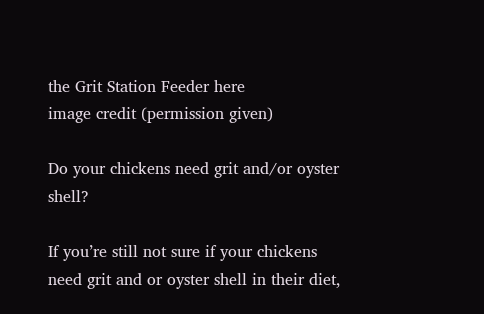the Grit Station Feeder here
image credit (permission given)

Do your chickens need grit and/or oyster shell?

If you’re still not sure if your chickens need grit and or oyster shell in their diet,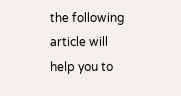the following article will help you to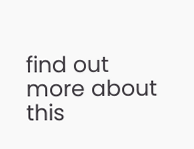find out more about this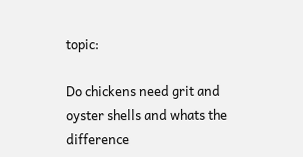topic:

Do chickens need grit and oyster shells and whats the difference